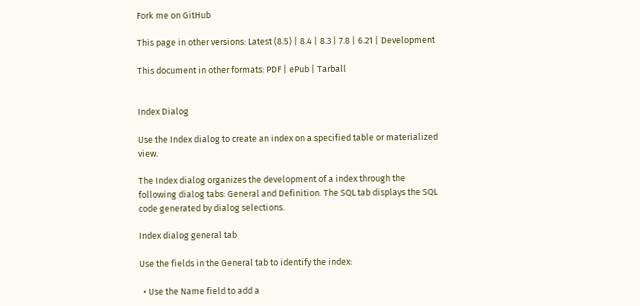Fork me on GitHub

This page in other versions: Latest (8.5) | 8.4 | 8.3 | 7.8 | 6.21 | Development

This document in other formats: PDF | ePub | Tarball


Index Dialog

Use the Index dialog to create an index on a specified table or materialized view.

The Index dialog organizes the development of a index through the following dialog tabs: General and Definition. The SQL tab displays the SQL code generated by dialog selections.

Index dialog general tab

Use the fields in the General tab to identify the index:

  • Use the Name field to add a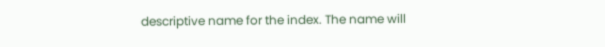descriptive name for the index. The name will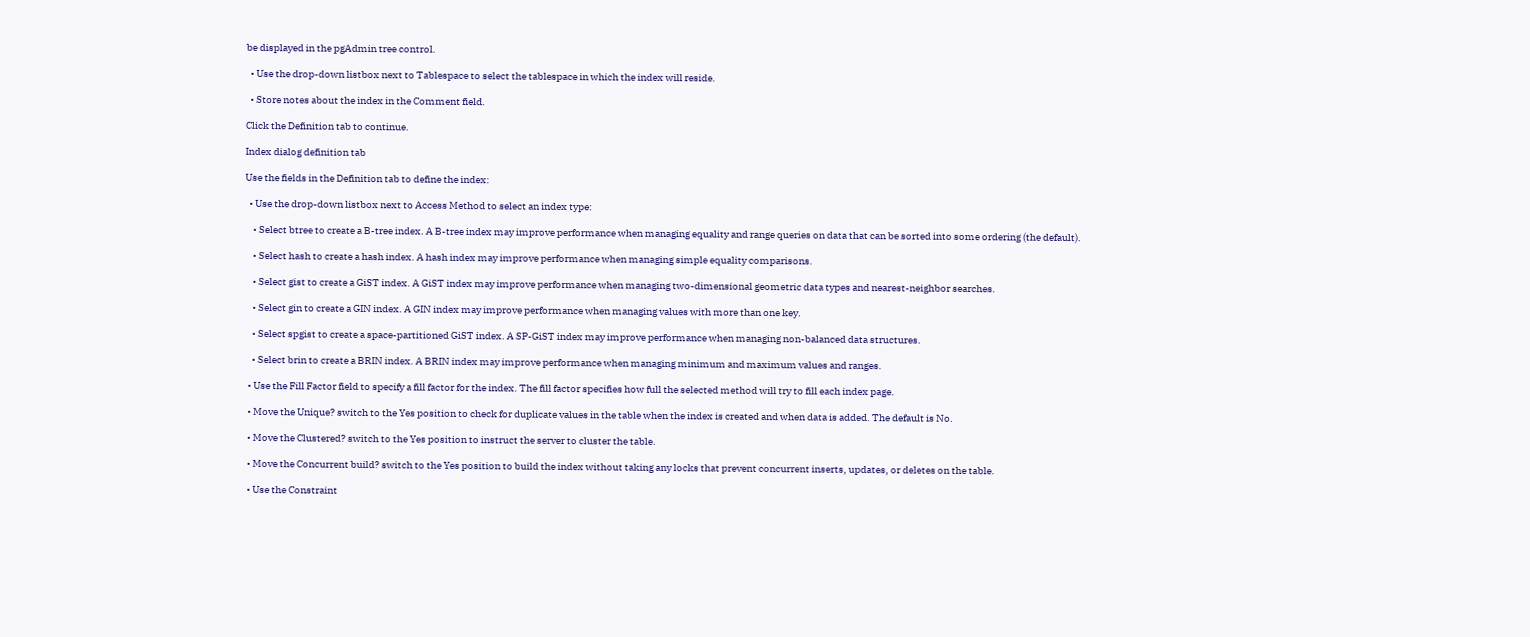be displayed in the pgAdmin tree control.

  • Use the drop-down listbox next to Tablespace to select the tablespace in which the index will reside.

  • Store notes about the index in the Comment field.

Click the Definition tab to continue.

Index dialog definition tab

Use the fields in the Definition tab to define the index:

  • Use the drop-down listbox next to Access Method to select an index type:

    • Select btree to create a B-tree index. A B-tree index may improve performance when managing equality and range queries on data that can be sorted into some ordering (the default).

    • Select hash to create a hash index. A hash index may improve performance when managing simple equality comparisons.

    • Select gist to create a GiST index. A GiST index may improve performance when managing two-dimensional geometric data types and nearest-neighbor searches.

    • Select gin to create a GIN index. A GIN index may improve performance when managing values with more than one key.

    • Select spgist to create a space-partitioned GiST index. A SP-GiST index may improve performance when managing non-balanced data structures.

    • Select brin to create a BRIN index. A BRIN index may improve performance when managing minimum and maximum values and ranges.

  • Use the Fill Factor field to specify a fill factor for the index. The fill factor specifies how full the selected method will try to fill each index page.

  • Move the Unique? switch to the Yes position to check for duplicate values in the table when the index is created and when data is added. The default is No.

  • Move the Clustered? switch to the Yes position to instruct the server to cluster the table.

  • Move the Concurrent build? switch to the Yes position to build the index without taking any locks that prevent concurrent inserts, updates, or deletes on the table.

  • Use the Constraint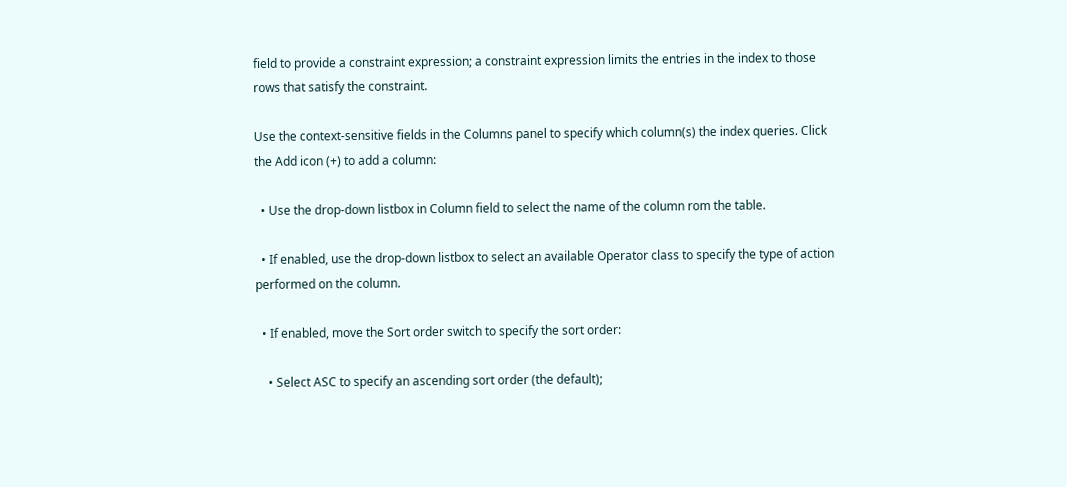field to provide a constraint expression; a constraint expression limits the entries in the index to those rows that satisfy the constraint.

Use the context-sensitive fields in the Columns panel to specify which column(s) the index queries. Click the Add icon (+) to add a column:

  • Use the drop-down listbox in Column field to select the name of the column rom the table.

  • If enabled, use the drop-down listbox to select an available Operator class to specify the type of action performed on the column.

  • If enabled, move the Sort order switch to specify the sort order:

    • Select ASC to specify an ascending sort order (the default);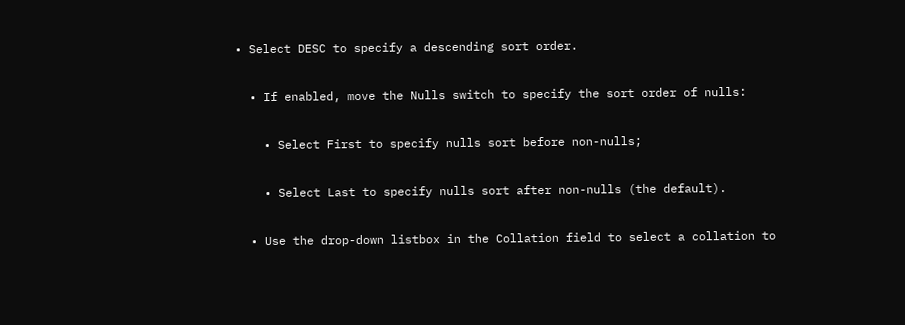• Select DESC to specify a descending sort order.

  • If enabled, move the Nulls switch to specify the sort order of nulls:

    • Select First to specify nulls sort before non-nulls;

    • Select Last to specify nulls sort after non-nulls (the default).

  • Use the drop-down listbox in the Collation field to select a collation to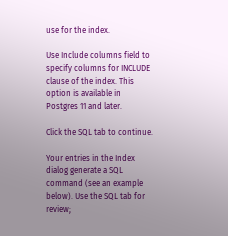use for the index.

Use Include columns field to specify columns for INCLUDE clause of the index. This option is available in Postgres 11 and later.

Click the SQL tab to continue.

Your entries in the Index dialog generate a SQL command (see an example below). Use the SQL tab for review;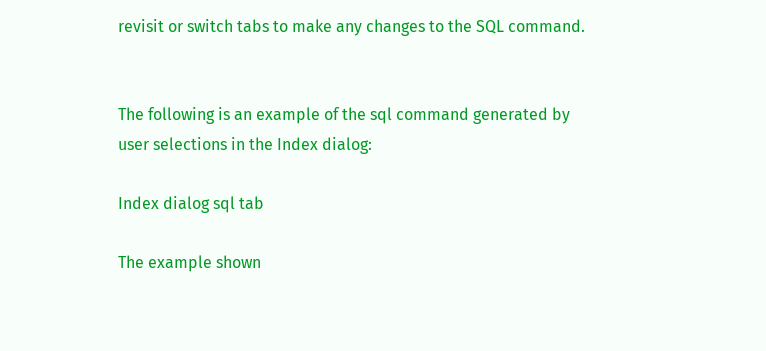revisit or switch tabs to make any changes to the SQL command.


The following is an example of the sql command generated by user selections in the Index dialog:

Index dialog sql tab

The example shown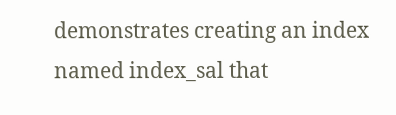demonstrates creating an index named index_sal that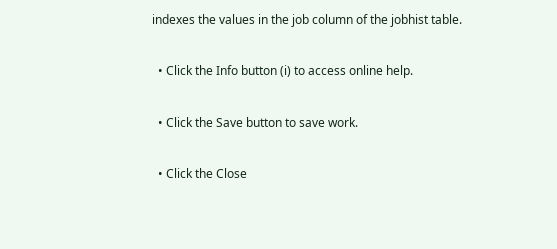indexes the values in the job column of the jobhist table.

  • Click the Info button (i) to access online help.

  • Click the Save button to save work.

  • Click the Close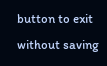button to exit without saving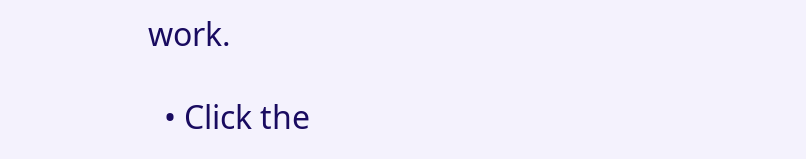work.

  • Click the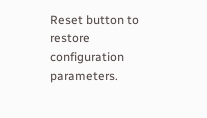Reset button to restore configuration parameters.